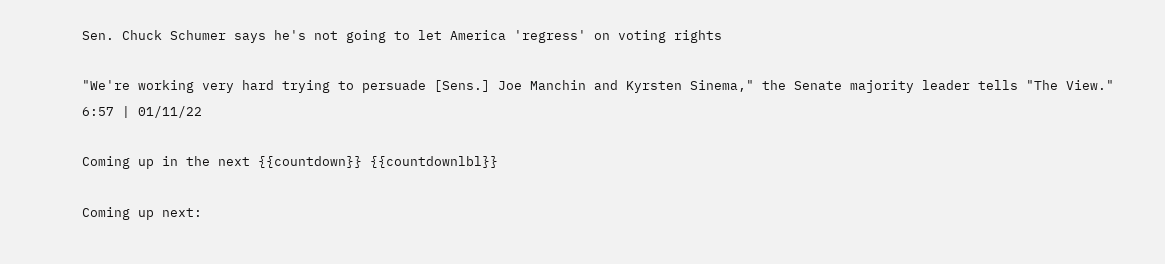Sen. Chuck Schumer says he's not going to let America 'regress' on voting rights

"We're working very hard trying to persuade [Sens.] Joe Manchin and Kyrsten Sinema," the Senate majority leader tells "The View."
6:57 | 01/11/22

Coming up in the next {{countdown}} {{countdownlbl}}

Coming up next: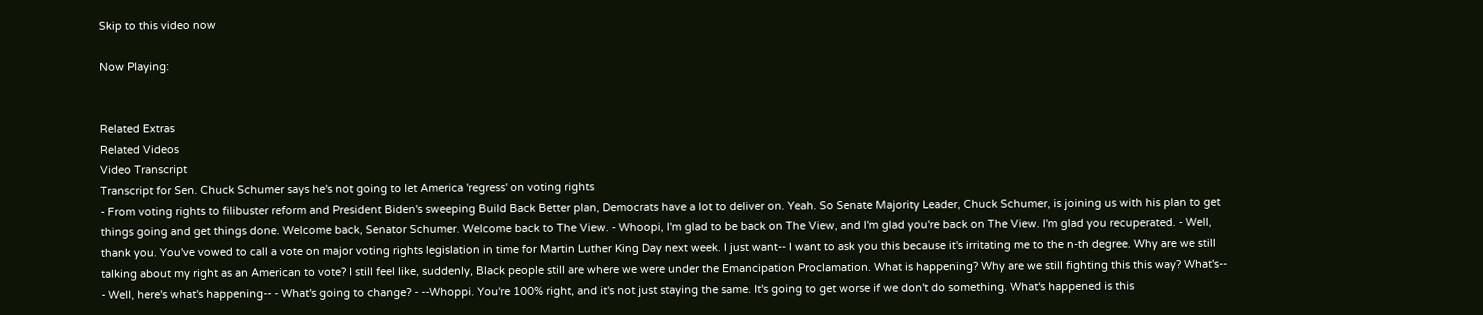Skip to this video now

Now Playing:


Related Extras
Related Videos
Video Transcript
Transcript for Sen. Chuck Schumer says he's not going to let America 'regress' on voting rights
- From voting rights to filibuster reform and President Biden's sweeping Build Back Better plan, Democrats have a lot to deliver on. Yeah. So Senate Majority Leader, Chuck Schumer, is joining us with his plan to get things going and get things done. Welcome back, Senator Schumer. Welcome back to The View. - Whoopi, I'm glad to be back on The View, and I'm glad you're back on The View. I'm glad you recuperated. - Well, thank you. You've vowed to call a vote on major voting rights legislation in time for Martin Luther King Day next week. I just want-- I want to ask you this because it's irritating me to the n-th degree. Why are we still talking about my right as an American to vote? I still feel like, suddenly, Black people still are where we were under the Emancipation Proclamation. What is happening? Why are we still fighting this this way? What's-- - Well, here's what's happening-- - What's going to change? - --Whoppi. You're 100% right, and it's not just staying the same. It's going to get worse if we don't do something. What's happened is this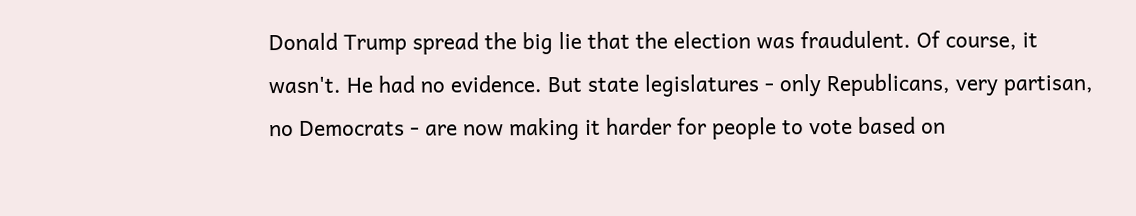Donald Trump spread the big lie that the election was fraudulent. Of course, it wasn't. He had no evidence. But state legislatures - only Republicans, very partisan, no Democrats - are now making it harder for people to vote based on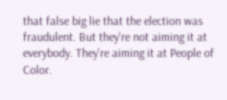that false big lie that the election was fraudulent. But they're not aiming it at everybody. They're aiming it at People of Color.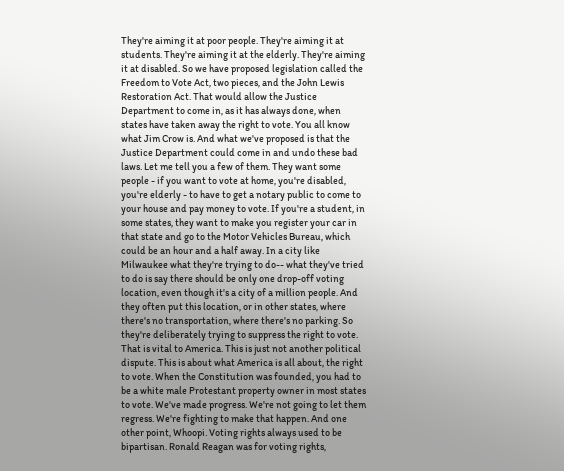They're aiming it at poor people. They're aiming it at students. They're aiming it at the elderly. They're aiming it at disabled. So we have proposed legislation called the Freedom to Vote Act, two pieces, and the John Lewis Restoration Act. That would allow the Justice Department to come in, as it has always done, when states have taken away the right to vote. You all know what Jim Crow is. And what we've proposed is that the Justice Department could come in and undo these bad laws. Let me tell you a few of them. They want some people - if you want to vote at home, you're disabled, you're elderly - to have to get a notary public to come to your house and pay money to vote. If you're a student, in some states, they want to make you register your car in that state and go to the Motor Vehicles Bureau, which could be an hour and a half away. In a city like Milwaukee what they're trying to do-- what they've tried to do is say there should be only one drop-off voting location, even though it's a city of a million people. And they often put this location, or in other states, where there's no transportation, where there's no parking. So they're deliberately trying to suppress the right to vote. That is vital to America. This is just not another political dispute. This is about what America is all about, the right to vote. When the Constitution was founded, you had to be a white male Protestant property owner in most states to vote. We've made progress. We're not going to let them regress. We're fighting to make that happen. And one other point, Whoopi. Voting rights always used to be bipartisan. Ronald Reagan was for voting rights,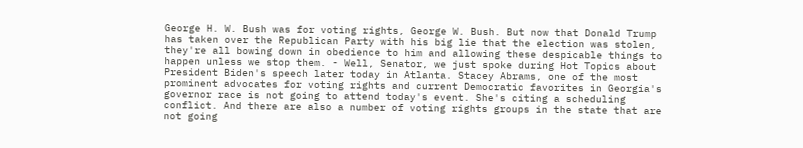George H. W. Bush was for voting rights, George W. Bush. But now that Donald Trump has taken over the Republican Party with his big lie that the election was stolen, they're all bowing down in obedience to him and allowing these despicable things to happen unless we stop them. - Well, Senator, we just spoke during Hot Topics about President Biden's speech later today in Atlanta. Stacey Abrams, one of the most prominent advocates for voting rights and current Democratic favorites in Georgia's governor race is not going to attend today's event. She's citing a scheduling conflict. And there are also a number of voting rights groups in the state that are not going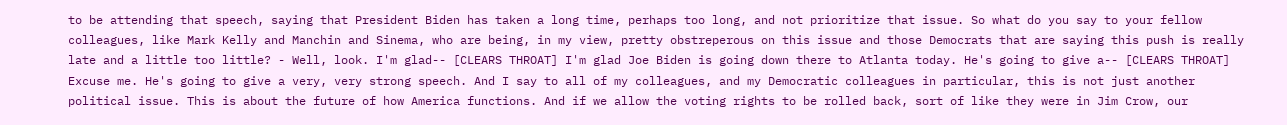to be attending that speech, saying that President Biden has taken a long time, perhaps too long, and not prioritize that issue. So what do you say to your fellow colleagues, like Mark Kelly and Manchin and Sinema, who are being, in my view, pretty obstreperous on this issue and those Democrats that are saying this push is really late and a little too little? - Well, look. I'm glad-- [CLEARS THROAT] I'm glad Joe Biden is going down there to Atlanta today. He's going to give a-- [CLEARS THROAT] Excuse me. He's going to give a very, very strong speech. And I say to all of my colleagues, and my Democratic colleagues in particular, this is not just another political issue. This is about the future of how America functions. And if we allow the voting rights to be rolled back, sort of like they were in Jim Crow, our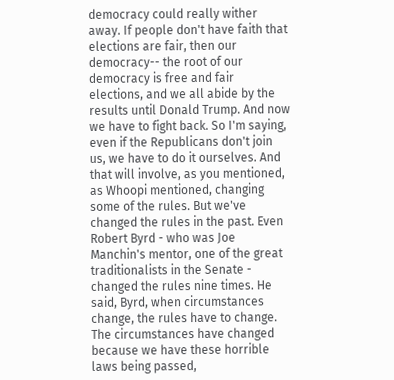democracy could really wither away. If people don't have faith that elections are fair, then our democracy-- the root of our democracy is free and fair elections, and we all abide by the results until Donald Trump. And now we have to fight back. So I'm saying, even if the Republicans don't join us, we have to do it ourselves. And that will involve, as you mentioned, as Whoopi mentioned, changing some of the rules. But we've changed the rules in the past. Even Robert Byrd - who was Joe Manchin's mentor, one of the great traditionalists in the Senate - changed the rules nine times. He said, Byrd, when circumstances change, the rules have to change. The circumstances have changed because we have these horrible laws being passed,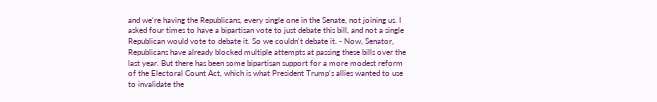and we're having the Republicans, every single one in the Senate, not joining us. I asked four times to have a bipartisan vote to just debate this bill, and not a single Republican would vote to debate it. So we couldn't debate it. - Now, Senator, Republicans have already blocked multiple attempts at passing these bills over the last year. But there has been some bipartisan support for a more modest reform of the Electoral Count Act, which is what President Trump's allies wanted to use to invalidate the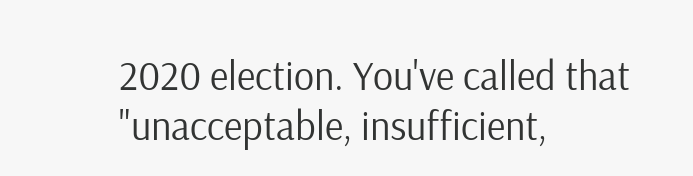2020 election. You've called that "unacceptable, insufficient,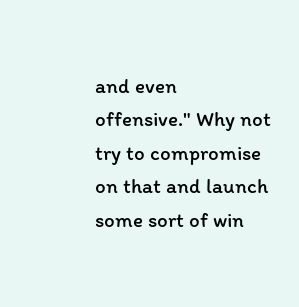and even offensive." Why not try to compromise on that and launch some sort of win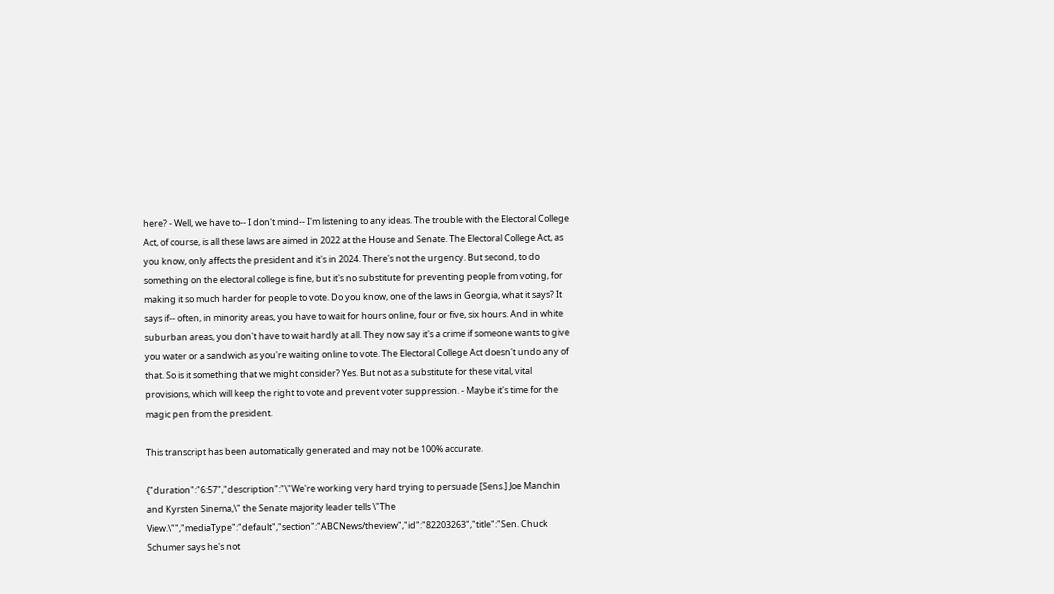here? - Well, we have to-- I don't mind-- I'm listening to any ideas. The trouble with the Electoral College Act, of course, is all these laws are aimed in 2022 at the House and Senate. The Electoral College Act, as you know, only affects the president and it's in 2024. There's not the urgency. But second, to do something on the electoral college is fine, but it's no substitute for preventing people from voting, for making it so much harder for people to vote. Do you know, one of the laws in Georgia, what it says? It says if-- often, in minority areas, you have to wait for hours online, four or five, six hours. And in white suburban areas, you don't have to wait hardly at all. They now say it's a crime if someone wants to give you water or a sandwich as you're waiting online to vote. The Electoral College Act doesn't undo any of that. So is it something that we might consider? Yes. But not as a substitute for these vital, vital provisions, which will keep the right to vote and prevent voter suppression. - Maybe it's time for the magic pen from the president.

This transcript has been automatically generated and may not be 100% accurate.

{"duration":"6:57","description":"\"We're working very hard trying to persuade [Sens.] Joe Manchin and Kyrsten Sinema,\" the Senate majority leader tells \"The View.\"","mediaType":"default","section":"ABCNews/theview","id":"82203263","title":"Sen. Chuck Schumer says he's not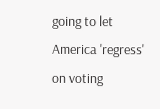going to let America 'regress' on voting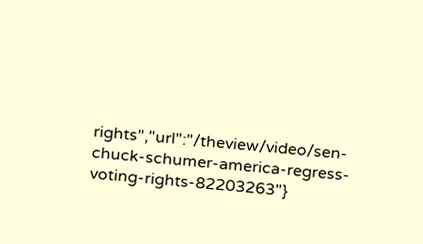rights","url":"/theview/video/sen-chuck-schumer-america-regress-voting-rights-82203263"}